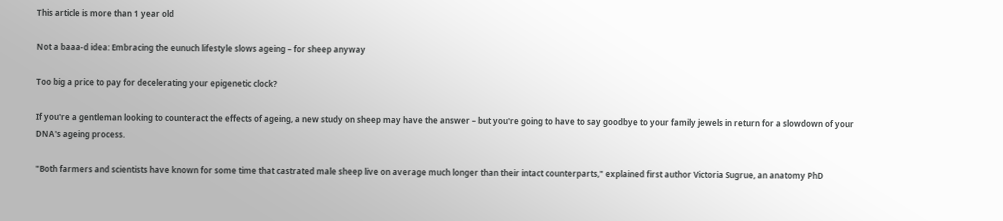This article is more than 1 year old

Not a baaa-d idea: Embracing the eunuch lifestyle slows ageing – for sheep anyway

Too big a price to pay for decelerating your epigenetic clock?

If you're a gentleman looking to counteract the effects of ageing, a new study on sheep may have the answer – but you're going to have to say goodbye to your family jewels in return for a slowdown of your DNA's ageing process.

"Both farmers and scientists have known for some time that castrated male sheep live on average much longer than their intact counterparts," explained first author Victoria Sugrue, an anatomy PhD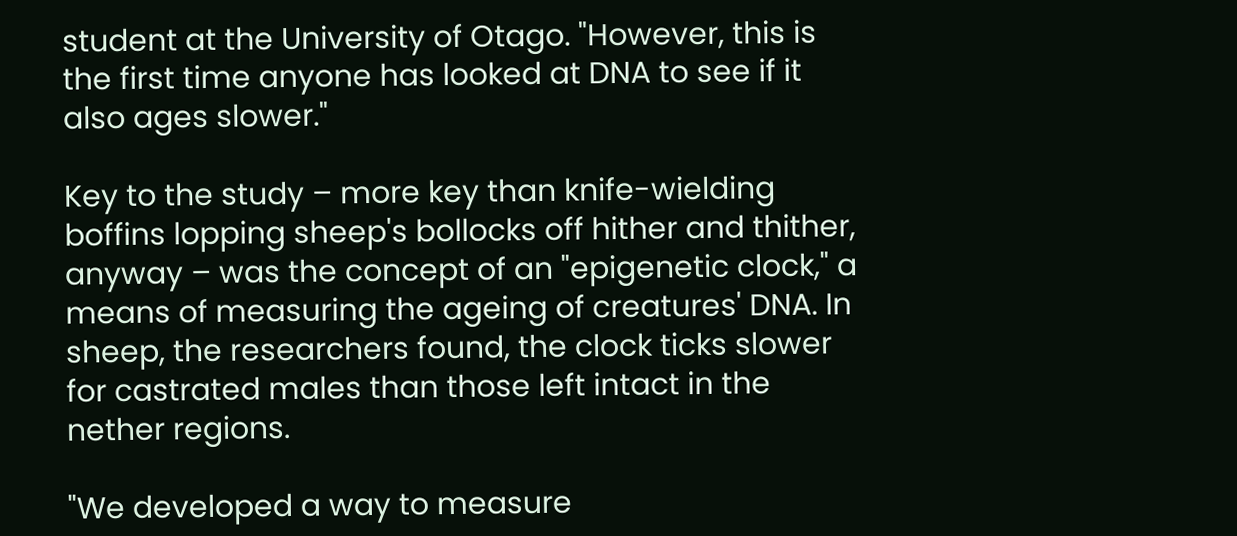student at the University of Otago. "However, this is the first time anyone has looked at DNA to see if it also ages slower."

Key to the study – more key than knife-wielding boffins lopping sheep's bollocks off hither and thither, anyway – was the concept of an "epigenetic clock," a means of measuring the ageing of creatures' DNA. In sheep, the researchers found, the clock ticks slower for castrated males than those left intact in the nether regions.

"We developed a way to measure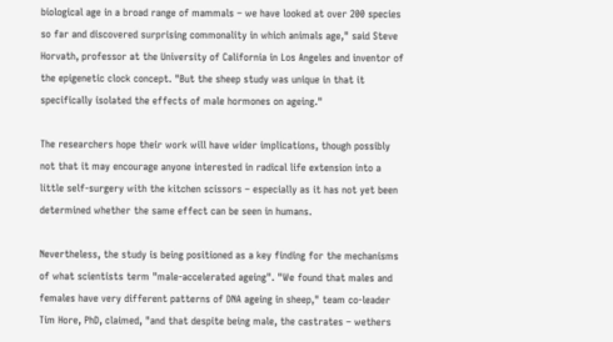biological age in a broad range of mammals – we have looked at over 200 species so far and discovered surprising commonality in which animals age," said Steve Horvath, professor at the University of California in Los Angeles and inventor of the epigenetic clock concept. "But the sheep study was unique in that it specifically isolated the effects of male hormones on ageing."

The researchers hope their work will have wider implications, though possibly not that it may encourage anyone interested in radical life extension into a little self-surgery with the kitchen scissors – especially as it has not yet been determined whether the same effect can be seen in humans.

Nevertheless, the study is being positioned as a key finding for the mechanisms of what scientists term "male-accelerated ageing". "We found that males and females have very different patterns of DNA ageing in sheep," team co-leader Tim Hore, PhD, claimed, "and that despite being male, the castrates – wethers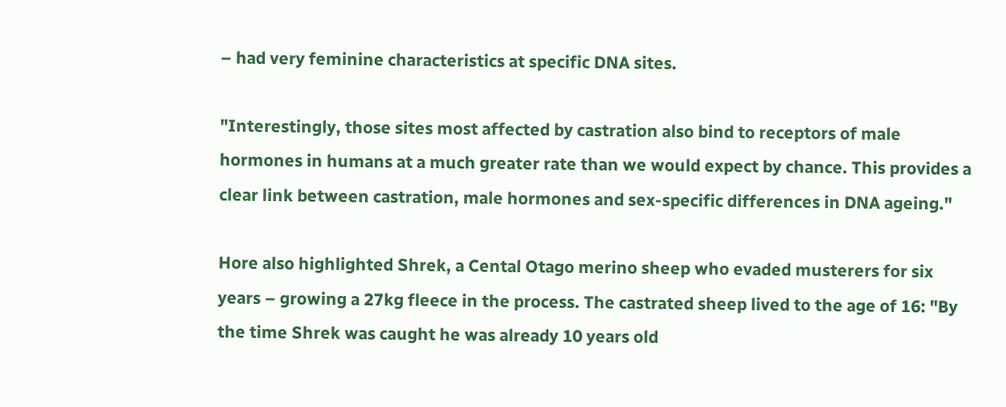– had very feminine characteristics at specific DNA sites.

"Interestingly, those sites most affected by castration also bind to receptors of male hormones in humans at a much greater rate than we would expect by chance. This provides a clear link between castration, male hormones and sex-specific differences in DNA ageing."

Hore also highlighted Shrek, a Cental Otago merino sheep who evaded musterers for six years – growing a 27kg fleece in the process. The castrated sheep lived to the age of 16: "By the time Shrek was caught he was already 10 years old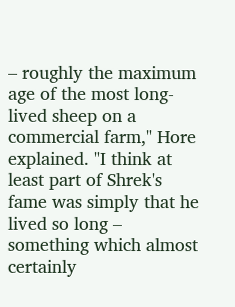– roughly the maximum age of the most long-lived sheep on a commercial farm," Hore explained. "I think at least part of Shrek's fame was simply that he lived so long – something which almost certainly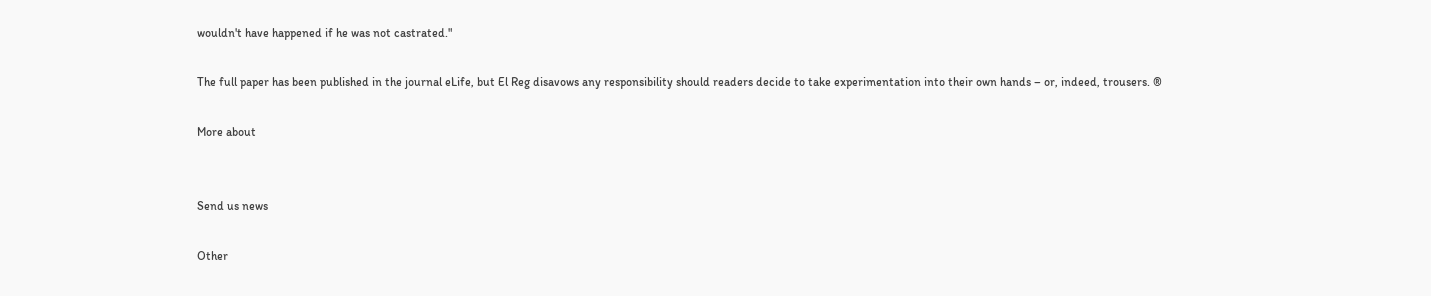wouldn't have happened if he was not castrated."

The full paper has been published in the journal eLife, but El Reg disavows any responsibility should readers decide to take experimentation into their own hands – or, indeed, trousers. ®

More about


Send us news

Other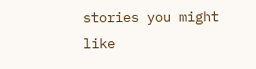stories you might like